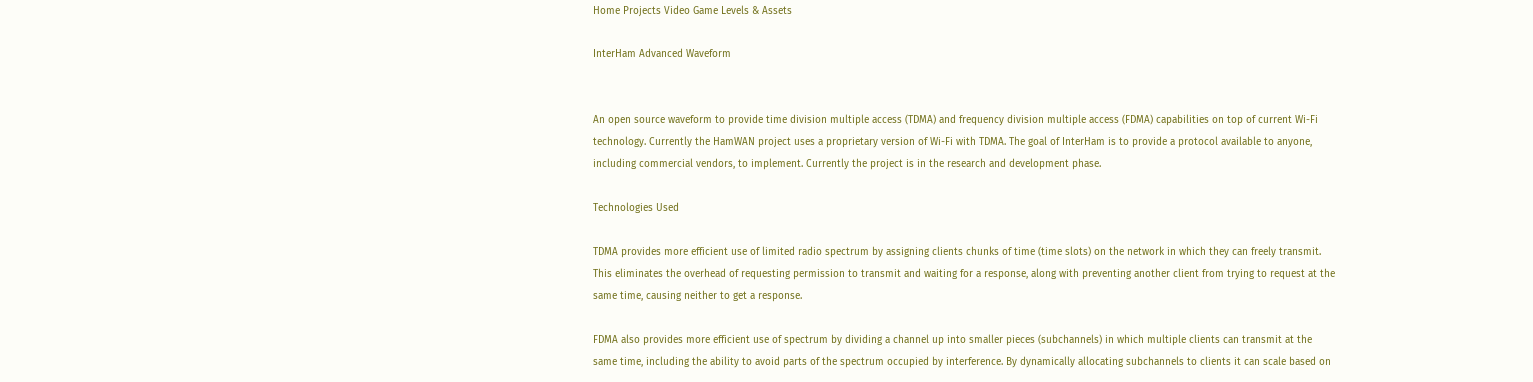Home Projects Video Game Levels & Assets

InterHam Advanced Waveform


An open source waveform to provide time division multiple access (TDMA) and frequency division multiple access (FDMA) capabilities on top of current Wi-Fi technology. Currently the HamWAN project uses a proprietary version of Wi-Fi with TDMA. The goal of InterHam is to provide a protocol available to anyone, including commercial vendors, to implement. Currently the project is in the research and development phase.

Technologies Used

TDMA provides more efficient use of limited radio spectrum by assigning clients chunks of time (time slots) on the network in which they can freely transmit. This eliminates the overhead of requesting permission to transmit and waiting for a response, along with preventing another client from trying to request at the same time, causing neither to get a response.

FDMA also provides more efficient use of spectrum by dividing a channel up into smaller pieces (subchannels) in which multiple clients can transmit at the same time, including the ability to avoid parts of the spectrum occupied by interference. By dynamically allocating subchannels to clients it can scale based on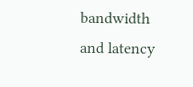bandwidth and latency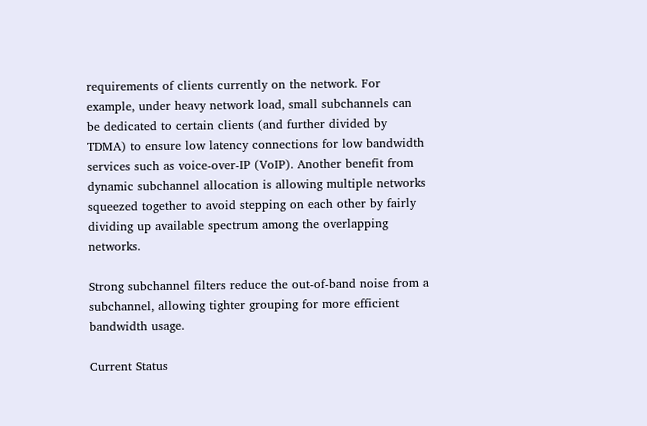requirements of clients currently on the network. For example, under heavy network load, small subchannels can be dedicated to certain clients (and further divided by TDMA) to ensure low latency connections for low bandwidth services such as voice-over-IP (VoIP). Another benefit from dynamic subchannel allocation is allowing multiple networks squeezed together to avoid stepping on each other by fairly dividing up available spectrum among the overlapping networks.

Strong subchannel filters reduce the out-of-band noise from a subchannel, allowing tighter grouping for more efficient bandwidth usage.

Current Status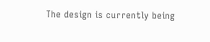The design is currently being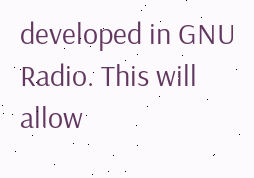developed in GNU Radio. This will allow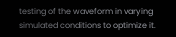testing of the waveform in varying simulated conditions to optimize it.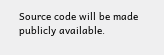Source code will be made publicly available.